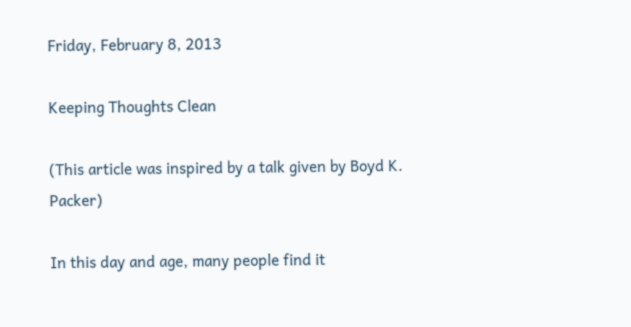Friday, February 8, 2013

Keeping Thoughts Clean

(This article was inspired by a talk given by Boyd K. Packer)

In this day and age, many people find it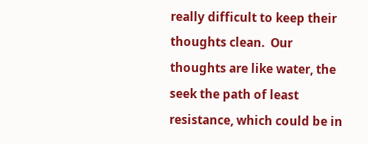really difficult to keep their thoughts clean.  Our thoughts are like water, the seek the path of least resistance, which could be in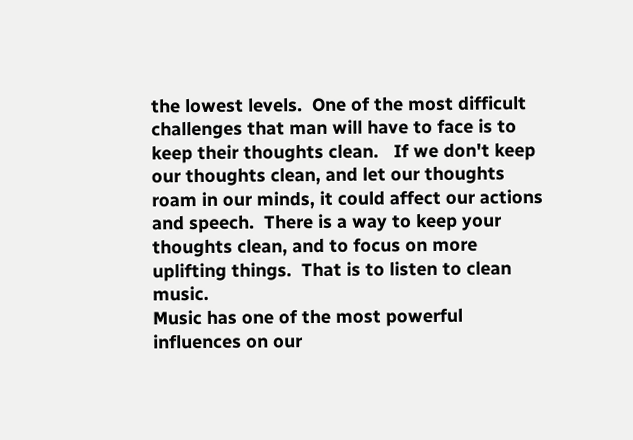the lowest levels.  One of the most difficult challenges that man will have to face is to keep their thoughts clean.   If we don't keep our thoughts clean, and let our thoughts roam in our minds, it could affect our actions and speech.  There is a way to keep your thoughts clean, and to focus on more uplifting things.  That is to listen to clean music.
Music has one of the most powerful influences on our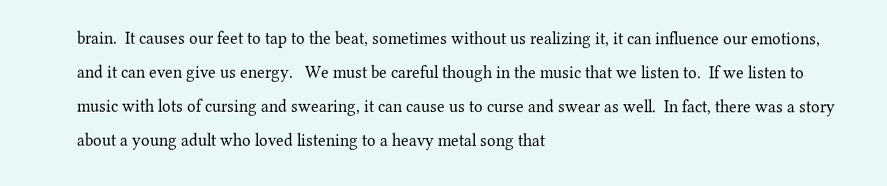brain.  It causes our feet to tap to the beat, sometimes without us realizing it, it can influence our emotions, and it can even give us energy.   We must be careful though in the music that we listen to.  If we listen to music with lots of cursing and swearing, it can cause us to curse and swear as well.  In fact, there was a story about a young adult who loved listening to a heavy metal song that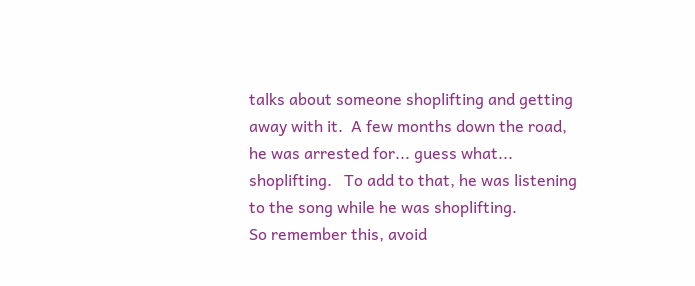talks about someone shoplifting and getting away with it.  A few months down the road, he was arrested for... guess what... shoplifting.   To add to that, he was listening to the song while he was shoplifting.
So remember this, avoid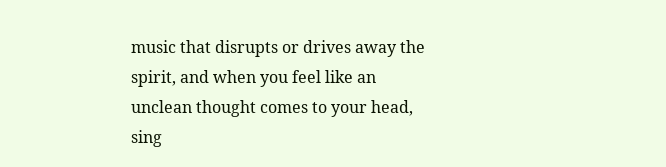music that disrupts or drives away the spirit, and when you feel like an unclean thought comes to your head, sing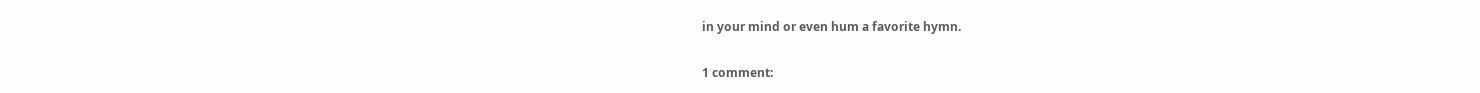in your mind or even hum a favorite hymn.

1 comment: